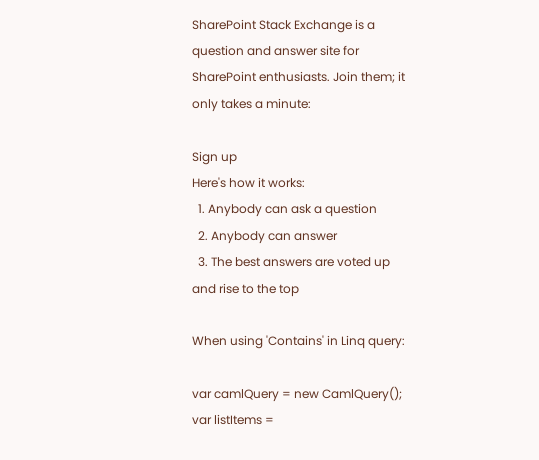SharePoint Stack Exchange is a question and answer site for SharePoint enthusiasts. Join them; it only takes a minute:

Sign up
Here's how it works:
  1. Anybody can ask a question
  2. Anybody can answer
  3. The best answers are voted up and rise to the top

When using 'Contains' in Linq query:

var camlQuery = new CamlQuery();
var listItems =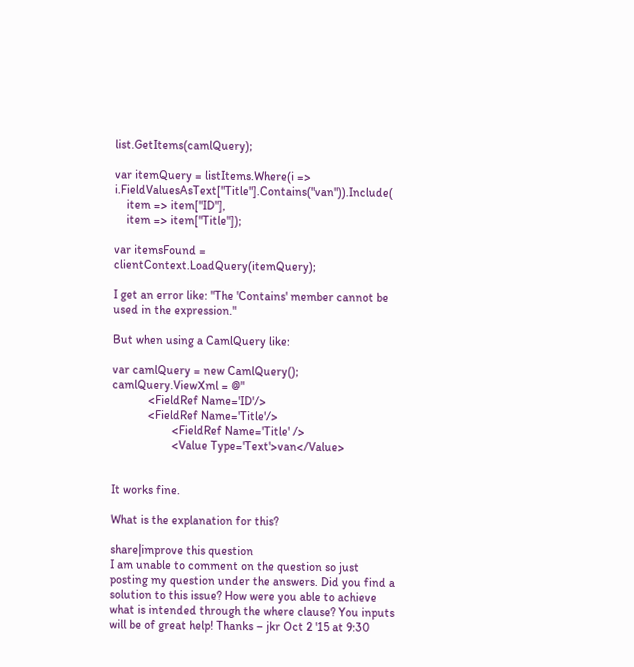list.GetItems(camlQuery);

var itemQuery = listItems.Where(i => i.FieldValuesAsText["Title"].Contains("van")).Include(
    item => item["ID"],
    item => item["Title"]);

var itemsFound = clientContext.LoadQuery(itemQuery);

I get an error like: "The 'Contains' member cannot be used in the expression."

But when using a CamlQuery like:

var camlQuery = new CamlQuery();
camlQuery.ViewXml = @"
            <FieldRef Name='ID'/>
            <FieldRef Name='Title'/>
                    <FieldRef Name='Title' />
                    <Value Type='Text'>van</Value>


It works fine.

What is the explanation for this?

share|improve this question
I am unable to comment on the question so just posting my question under the answers. Did you find a solution to this issue? How were you able to achieve what is intended through the where clause? You inputs will be of great help! Thanks – jkr Oct 2 '15 at 9:30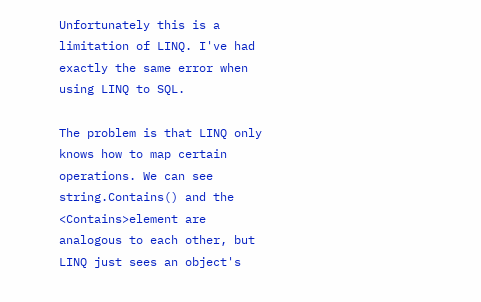Unfortunately this is a limitation of LINQ. I've had exactly the same error when using LINQ to SQL.

The problem is that LINQ only knows how to map certain operations. We can see string.Contains() and the <Contains>element are analogous to each other, but LINQ just sees an object's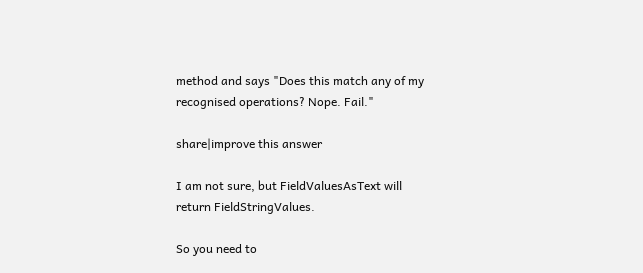method and says "Does this match any of my recognised operations? Nope. Fail."

share|improve this answer

I am not sure, but FieldValuesAsText will return FieldStringValues.

So you need to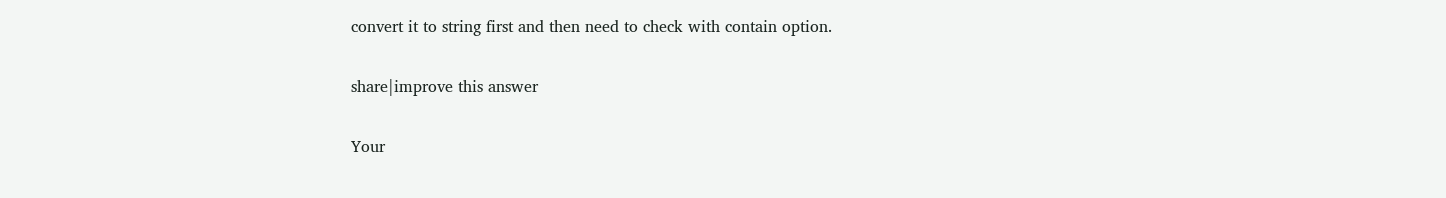convert it to string first and then need to check with contain option.

share|improve this answer

Your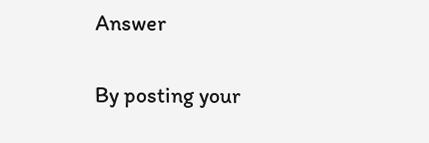Answer


By posting your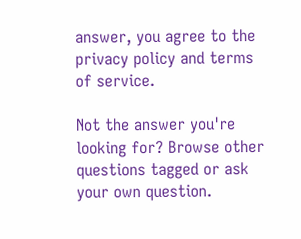answer, you agree to the privacy policy and terms of service.

Not the answer you're looking for? Browse other questions tagged or ask your own question.